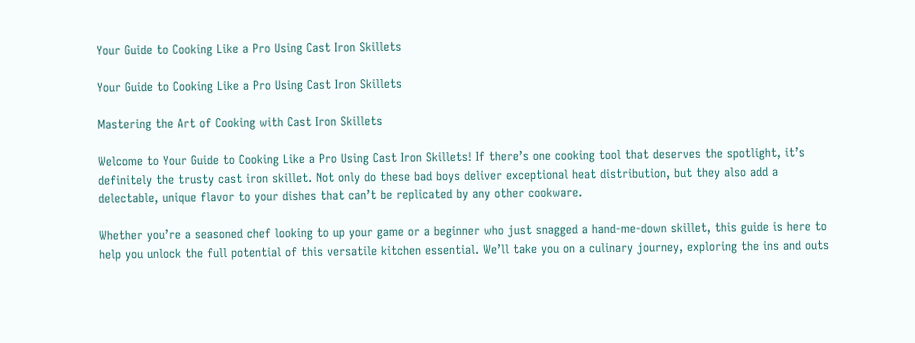Your Guide to Cooking Like a Pro Using Cast Iron Skillets

Your Guide to Cooking Like a Pro Using Cast Iron Skillets

Mastering the Art of Cooking with Cast Iron Skillets

Welcome to Your Guide to Cooking Like a Pro Using Cast Iron Skillets! If there’s one cooking tool that deserves the spotlight, it’s definitely the trusty cast iron skillet. Not only do these bad boys deliver exceptional heat distribution, but they also add a delectable, unique flavor to your dishes that can’t be replicated by any other cookware.

Whether you’re a seasoned chef looking to up your game or a beginner who just snagged a hand-me-down skillet, this guide is here to help you unlock the full potential of this versatile kitchen essential. We’ll take you on a culinary journey, exploring the ins and outs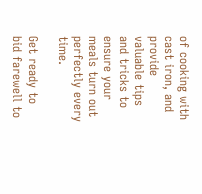of cooking with cast iron, and provide valuable tips and tricks to ensure your meals turn out perfectly every time.

Get ready to bid farewell to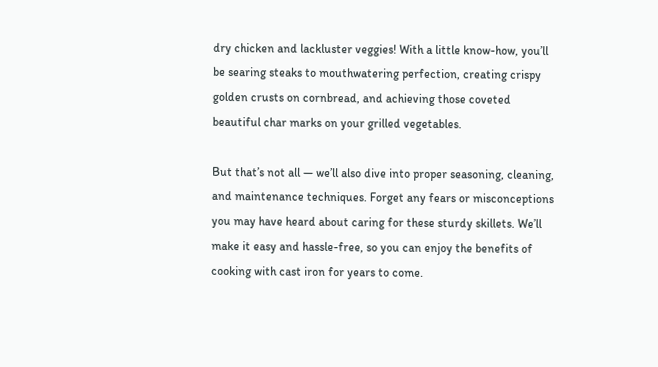dry chicken and lackluster veggies! With a little know-how, you’ll be searing steaks to mouthwatering perfection, creating crispy golden crusts on cornbread, and achieving those coveted beautiful char marks on your grilled vegetables.

But that’s not all — we’ll also dive into proper seasoning, cleaning, and maintenance techniques. Forget any fears or misconceptions you may have heard about caring for these sturdy skillets. We’ll make it easy and hassle-free, so you can enjoy the benefits of cooking with cast iron for years to come.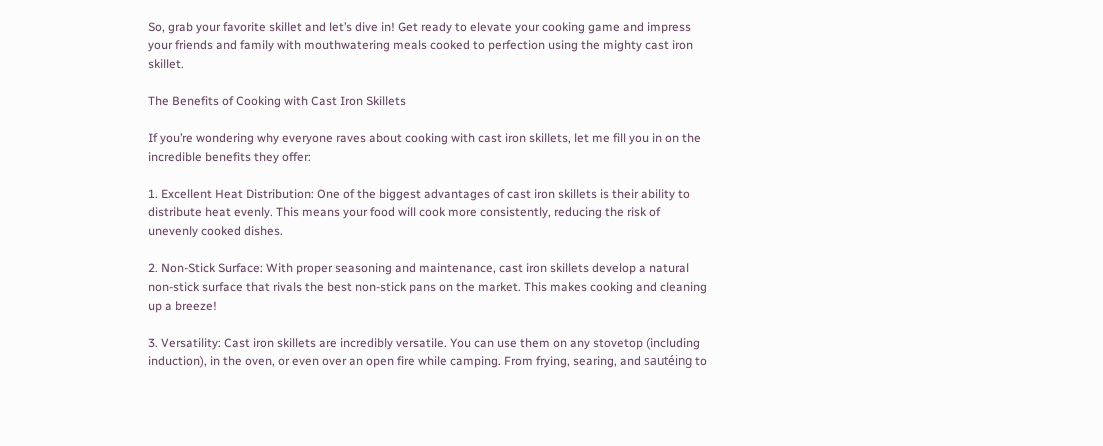So, grab your favorite skillet and let’s dive in! Get ready to elevate your cooking game and impress your friends and family with mouthwatering meals cooked to perfection using the mighty cast iron skillet.

The Benefits of Cooking with Cast Iron Skillets

If you’re wondering why everyone raves about cooking with cast iron skillets, let me fill you in on the incredible benefits they offer:

1. Excellent Heat Distribution: One of the biggest advantages of cast iron skillets is their ability to distribute heat evenly. This means your food will cook more consistently, reducing the risk of unevenly cooked dishes.

2. Non-Stick Surface: With proper seasoning and maintenance, cast iron skillets develop a natural non-stick surface that rivals the best non-stick pans on the market. This makes cooking and cleaning up a breeze!

3. Versatility: Cast iron skillets are incredibly versatile. You can use them on any stovetop (including induction), in the oven, or even over an open fire while camping. From frying, searing, and sautéing to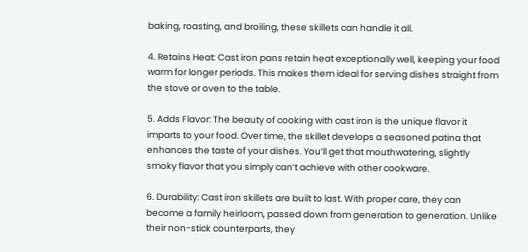baking, roasting, and broiling, these skillets can handle it all.

4. Retains Heat: Cast iron pans retain heat exceptionally well, keeping your food warm for longer periods. This makes them ideal for serving dishes straight from the stove or oven to the table.

5. Adds Flavor: The beauty of cooking with cast iron is the unique flavor it imparts to your food. Over time, the skillet develops a seasoned patina that enhances the taste of your dishes. You’ll get that mouthwatering, slightly smoky flavor that you simply can’t achieve with other cookware.

6. Durability: Cast iron skillets are built to last. With proper care, they can become a family heirloom, passed down from generation to generation. Unlike their non-stick counterparts, they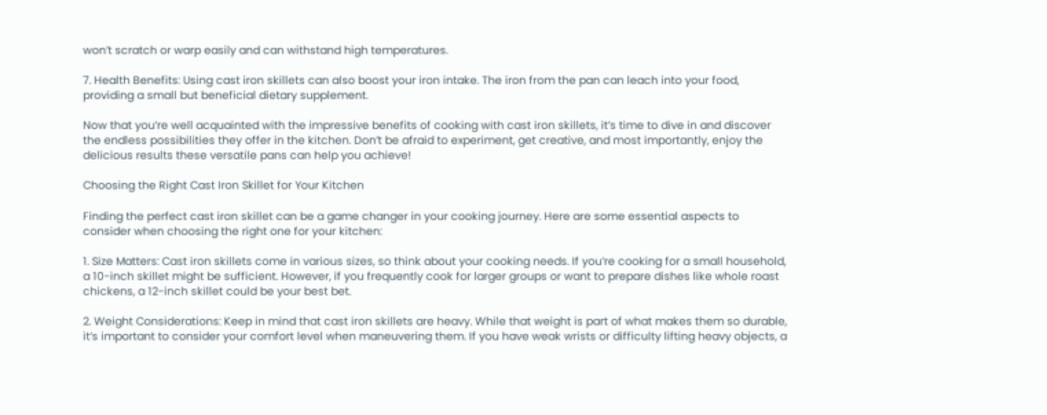won’t scratch or warp easily and can withstand high temperatures.

7. Health Benefits: Using cast iron skillets can also boost your iron intake. The iron from the pan can leach into your food, providing a small but beneficial dietary supplement.

Now that you’re well acquainted with the impressive benefits of cooking with cast iron skillets, it’s time to dive in and discover the endless possibilities they offer in the kitchen. Don’t be afraid to experiment, get creative, and most importantly, enjoy the delicious results these versatile pans can help you achieve!

Choosing the Right Cast Iron Skillet for Your Kitchen

Finding the perfect cast iron skillet can be a game changer in your cooking journey. Here are some essential aspects to consider when choosing the right one for your kitchen:

1. Size Matters: Cast iron skillets come in various sizes, so think about your cooking needs. If you’re cooking for a small household, a 10-inch skillet might be sufficient. However, if you frequently cook for larger groups or want to prepare dishes like whole roast chickens, a 12-inch skillet could be your best bet.

2. Weight Considerations: Keep in mind that cast iron skillets are heavy. While that weight is part of what makes them so durable, it’s important to consider your comfort level when maneuvering them. If you have weak wrists or difficulty lifting heavy objects, a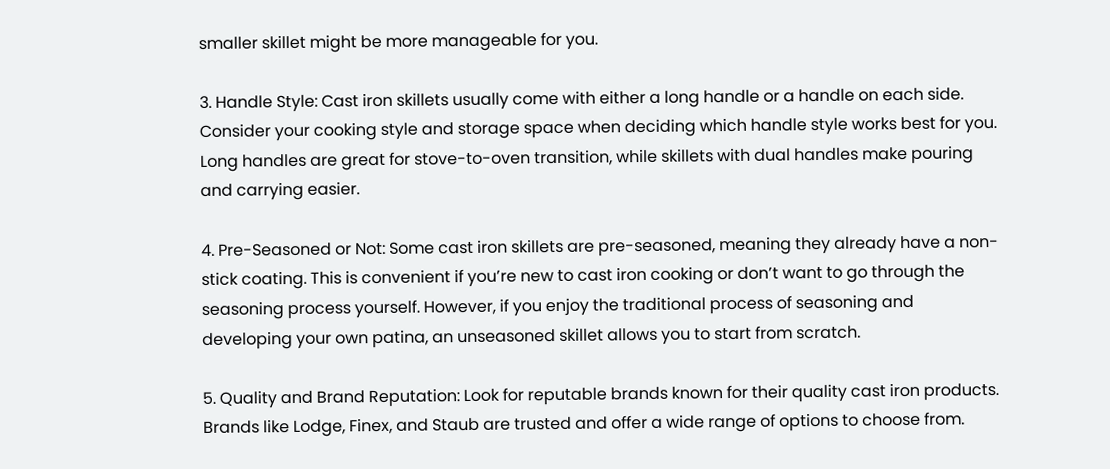smaller skillet might be more manageable for you.

3. Handle Style: Cast iron skillets usually come with either a long handle or a handle on each side. Consider your cooking style and storage space when deciding which handle style works best for you. Long handles are great for stove-to-oven transition, while skillets with dual handles make pouring and carrying easier.

4. Pre-Seasoned or Not: Some cast iron skillets are pre-seasoned, meaning they already have a non-stick coating. This is convenient if you’re new to cast iron cooking or don’t want to go through the seasoning process yourself. However, if you enjoy the traditional process of seasoning and developing your own patina, an unseasoned skillet allows you to start from scratch.

5. Quality and Brand Reputation: Look for reputable brands known for their quality cast iron products. Brands like Lodge, Finex, and Staub are trusted and offer a wide range of options to choose from.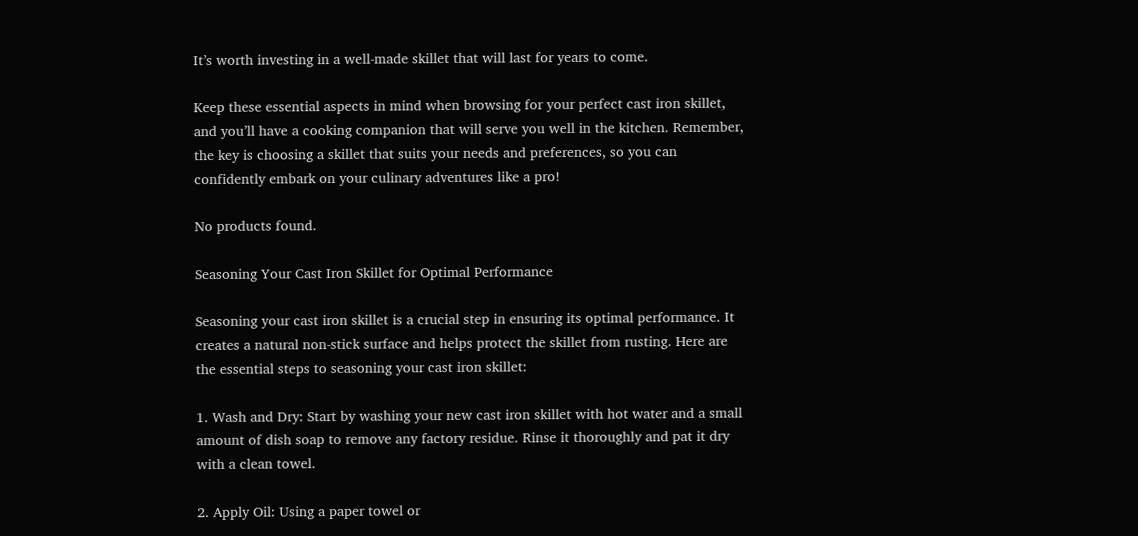It’s worth investing in a well-made skillet that will last for years to come.

Keep these essential aspects in mind when browsing for your perfect cast iron skillet, and you’ll have a cooking companion that will serve you well in the kitchen. Remember, the key is choosing a skillet that suits your needs and preferences, so you can confidently embark on your culinary adventures like a pro!

No products found.

Seasoning Your Cast Iron Skillet for Optimal Performance

Seasoning your cast iron skillet is a crucial step in ensuring its optimal performance. It creates a natural non-stick surface and helps protect the skillet from rusting. Here are the essential steps to seasoning your cast iron skillet:

1. Wash and Dry: Start by washing your new cast iron skillet with hot water and a small amount of dish soap to remove any factory residue. Rinse it thoroughly and pat it dry with a clean towel.

2. Apply Oil: Using a paper towel or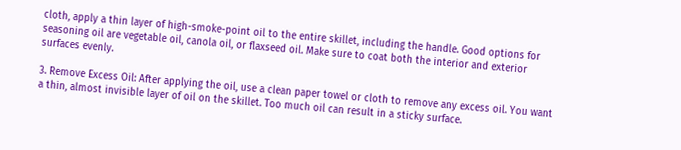cloth, apply a thin layer of high-smoke-point oil to the entire skillet, including the handle. Good options for seasoning oil are vegetable oil, canola oil, or flaxseed oil. Make sure to coat both the interior and exterior surfaces evenly.

3. Remove Excess Oil: After applying the oil, use a clean paper towel or cloth to remove any excess oil. You want a thin, almost invisible layer of oil on the skillet. Too much oil can result in a sticky surface.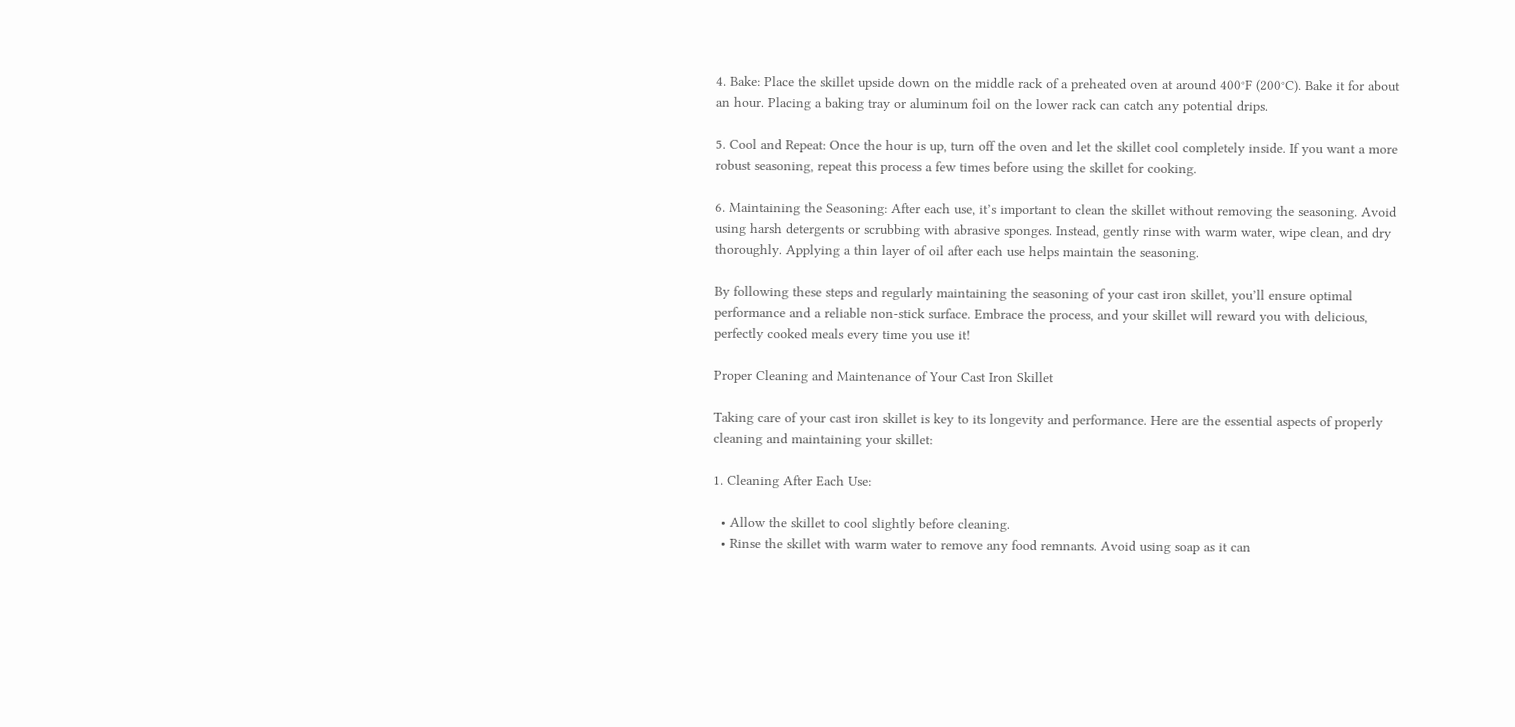4. Bake: Place the skillet upside down on the middle rack of a preheated oven at around 400°F (200°C). Bake it for about an hour. Placing a baking tray or aluminum foil on the lower rack can catch any potential drips.

5. Cool and Repeat: Once the hour is up, turn off the oven and let the skillet cool completely inside. If you want a more robust seasoning, repeat this process a few times before using the skillet for cooking.

6. Maintaining the Seasoning: After each use, it’s important to clean the skillet without removing the seasoning. Avoid using harsh detergents or scrubbing with abrasive sponges. Instead, gently rinse with warm water, wipe clean, and dry thoroughly. Applying a thin layer of oil after each use helps maintain the seasoning.

By following these steps and regularly maintaining the seasoning of your cast iron skillet, you’ll ensure optimal performance and a reliable non-stick surface. Embrace the process, and your skillet will reward you with delicious, perfectly cooked meals every time you use it!

Proper Cleaning and Maintenance of Your Cast Iron Skillet

Taking care of your cast iron skillet is key to its longevity and performance. Here are the essential aspects of properly cleaning and maintaining your skillet:

1. Cleaning After Each Use:

  • Allow the skillet to cool slightly before cleaning.
  • Rinse the skillet with warm water to remove any food remnants. Avoid using soap as it can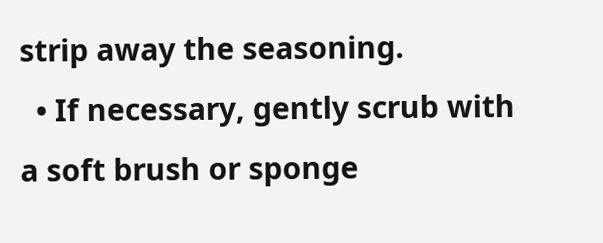strip away the seasoning.
  • If necessary, gently scrub with a soft brush or sponge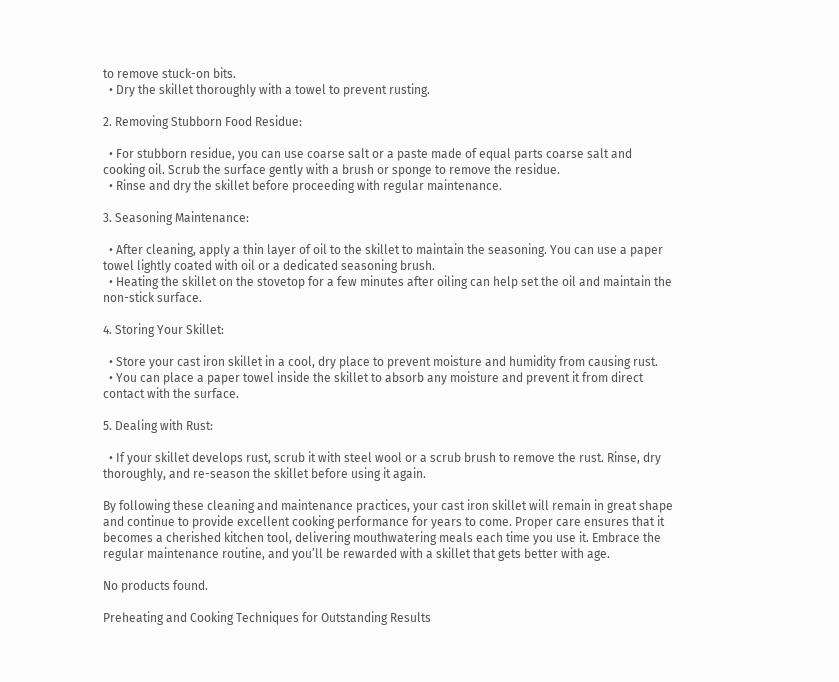to remove stuck-on bits.
  • Dry the skillet thoroughly with a towel to prevent rusting.

2. Removing Stubborn Food Residue:

  • For stubborn residue, you can use coarse salt or a paste made of equal parts coarse salt and cooking oil. Scrub the surface gently with a brush or sponge to remove the residue.
  • Rinse and dry the skillet before proceeding with regular maintenance.

3. Seasoning Maintenance:

  • After cleaning, apply a thin layer of oil to the skillet to maintain the seasoning. You can use a paper towel lightly coated with oil or a dedicated seasoning brush.
  • Heating the skillet on the stovetop for a few minutes after oiling can help set the oil and maintain the non-stick surface.

4. Storing Your Skillet:

  • Store your cast iron skillet in a cool, dry place to prevent moisture and humidity from causing rust.
  • You can place a paper towel inside the skillet to absorb any moisture and prevent it from direct contact with the surface.

5. Dealing with Rust:

  • If your skillet develops rust, scrub it with steel wool or a scrub brush to remove the rust. Rinse, dry thoroughly, and re-season the skillet before using it again.

By following these cleaning and maintenance practices, your cast iron skillet will remain in great shape and continue to provide excellent cooking performance for years to come. Proper care ensures that it becomes a cherished kitchen tool, delivering mouthwatering meals each time you use it. Embrace the regular maintenance routine, and you’ll be rewarded with a skillet that gets better with age.

No products found.

Preheating and Cooking Techniques for Outstanding Results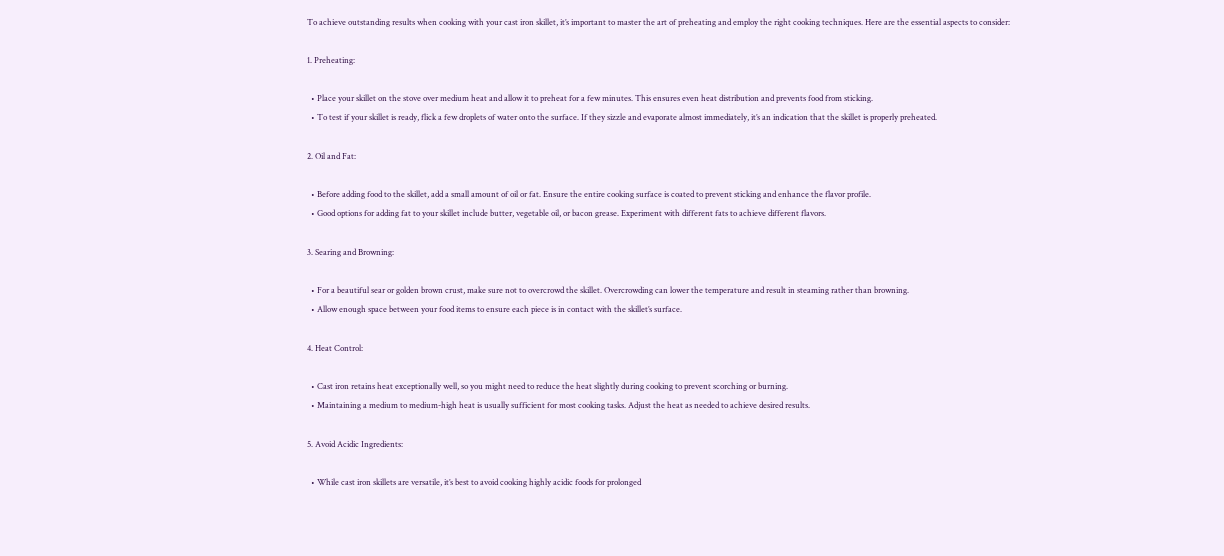To achieve outstanding results when cooking with your cast iron skillet, it’s important to master the art of preheating and employ the right cooking techniques. Here are the essential aspects to consider:

1. Preheating:

  • Place your skillet on the stove over medium heat and allow it to preheat for a few minutes. This ensures even heat distribution and prevents food from sticking.
  • To test if your skillet is ready, flick a few droplets of water onto the surface. If they sizzle and evaporate almost immediately, it’s an indication that the skillet is properly preheated.

2. Oil and Fat:

  • Before adding food to the skillet, add a small amount of oil or fat. Ensure the entire cooking surface is coated to prevent sticking and enhance the flavor profile.
  • Good options for adding fat to your skillet include butter, vegetable oil, or bacon grease. Experiment with different fats to achieve different flavors.

3. Searing and Browning:

  • For a beautiful sear or golden brown crust, make sure not to overcrowd the skillet. Overcrowding can lower the temperature and result in steaming rather than browning.
  • Allow enough space between your food items to ensure each piece is in contact with the skillet’s surface.

4. Heat Control:

  • Cast iron retains heat exceptionally well, so you might need to reduce the heat slightly during cooking to prevent scorching or burning.
  • Maintaining a medium to medium-high heat is usually sufficient for most cooking tasks. Adjust the heat as needed to achieve desired results.

5. Avoid Acidic Ingredients:

  • While cast iron skillets are versatile, it’s best to avoid cooking highly acidic foods for prolonged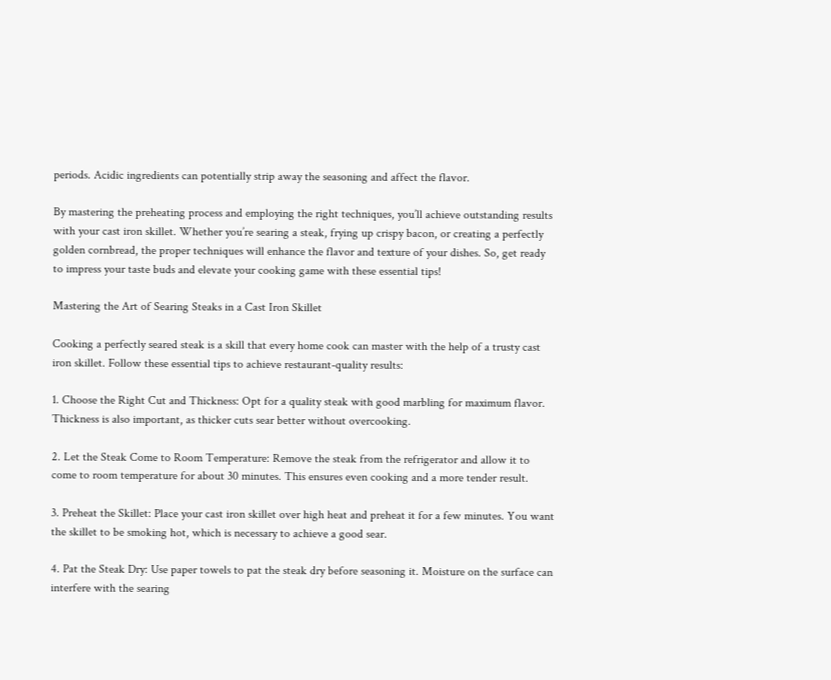periods. Acidic ingredients can potentially strip away the seasoning and affect the flavor.

By mastering the preheating process and employing the right techniques, you’ll achieve outstanding results with your cast iron skillet. Whether you’re searing a steak, frying up crispy bacon, or creating a perfectly golden cornbread, the proper techniques will enhance the flavor and texture of your dishes. So, get ready to impress your taste buds and elevate your cooking game with these essential tips!

Mastering the Art of Searing Steaks in a Cast Iron Skillet

Cooking a perfectly seared steak is a skill that every home cook can master with the help of a trusty cast iron skillet. Follow these essential tips to achieve restaurant-quality results:

1. Choose the Right Cut and Thickness: Opt for a quality steak with good marbling for maximum flavor. Thickness is also important, as thicker cuts sear better without overcooking.

2. Let the Steak Come to Room Temperature: Remove the steak from the refrigerator and allow it to come to room temperature for about 30 minutes. This ensures even cooking and a more tender result.

3. Preheat the Skillet: Place your cast iron skillet over high heat and preheat it for a few minutes. You want the skillet to be smoking hot, which is necessary to achieve a good sear.

4. Pat the Steak Dry: Use paper towels to pat the steak dry before seasoning it. Moisture on the surface can interfere with the searing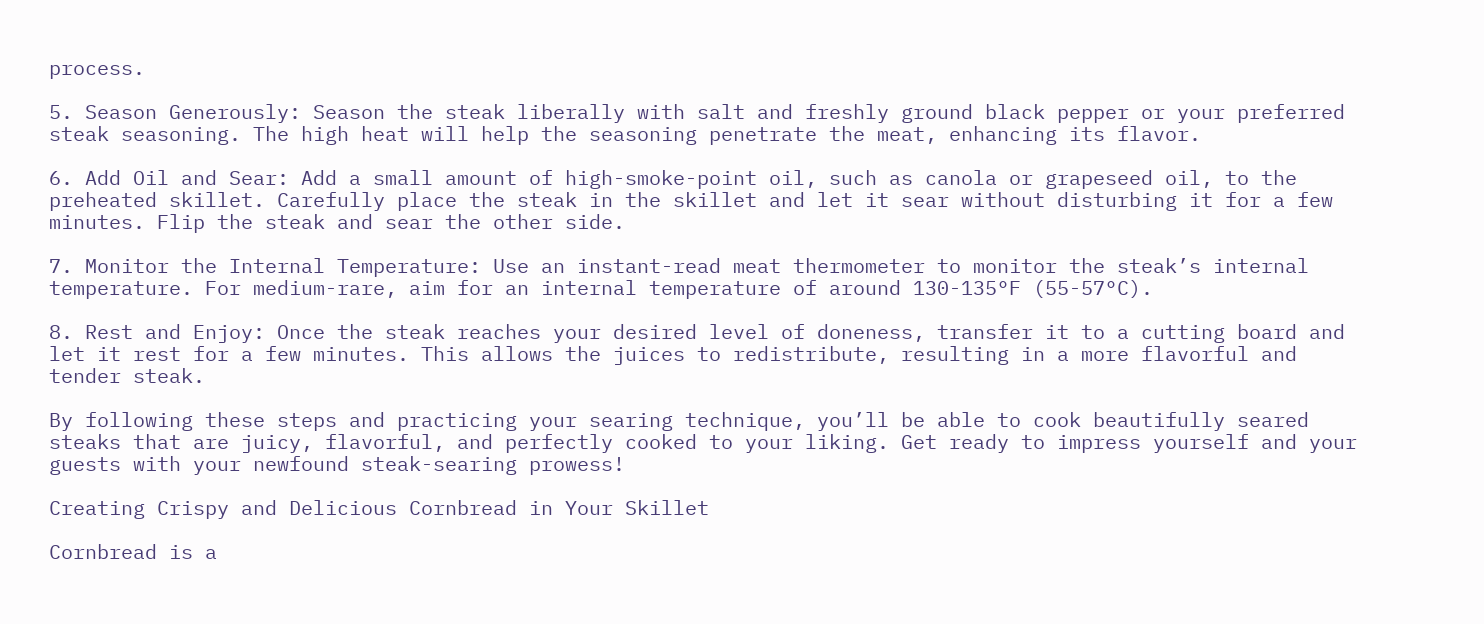process.

5. Season Generously: Season the steak liberally with salt and freshly ground black pepper or your preferred steak seasoning. The high heat will help the seasoning penetrate the meat, enhancing its flavor.

6. Add Oil and Sear: Add a small amount of high-smoke-point oil, such as canola or grapeseed oil, to the preheated skillet. Carefully place the steak in the skillet and let it sear without disturbing it for a few minutes. Flip the steak and sear the other side.

7. Monitor the Internal Temperature: Use an instant-read meat thermometer to monitor the steak’s internal temperature. For medium-rare, aim for an internal temperature of around 130-135°F (55-57°C).

8. Rest and Enjoy: Once the steak reaches your desired level of doneness, transfer it to a cutting board and let it rest for a few minutes. This allows the juices to redistribute, resulting in a more flavorful and tender steak.

By following these steps and practicing your searing technique, you’ll be able to cook beautifully seared steaks that are juicy, flavorful, and perfectly cooked to your liking. Get ready to impress yourself and your guests with your newfound steak-searing prowess!

Creating Crispy and Delicious Cornbread in Your Skillet

Cornbread is a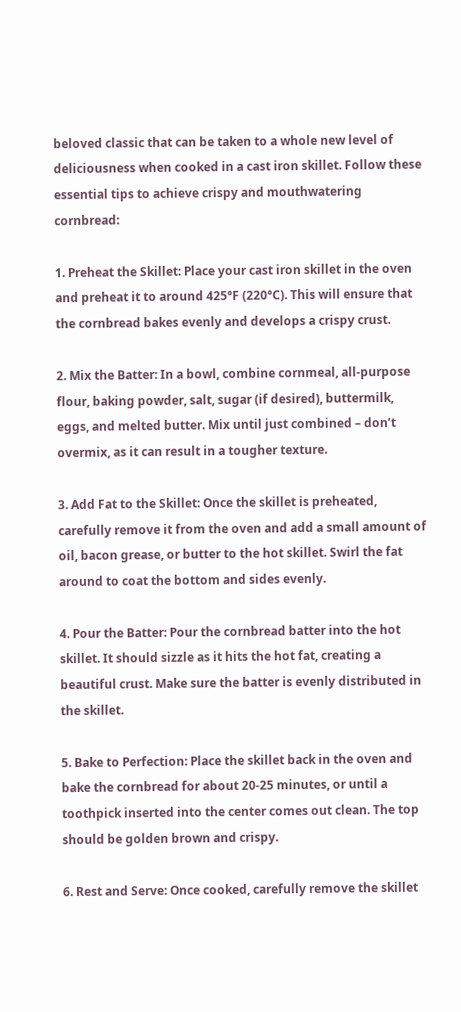beloved classic that can be taken to a whole new level of deliciousness when cooked in a cast iron skillet. Follow these essential tips to achieve crispy and mouthwatering cornbread:

1. Preheat the Skillet: Place your cast iron skillet in the oven and preheat it to around 425°F (220°C). This will ensure that the cornbread bakes evenly and develops a crispy crust.

2. Mix the Batter: In a bowl, combine cornmeal, all-purpose flour, baking powder, salt, sugar (if desired), buttermilk, eggs, and melted butter. Mix until just combined – don’t overmix, as it can result in a tougher texture.

3. Add Fat to the Skillet: Once the skillet is preheated, carefully remove it from the oven and add a small amount of oil, bacon grease, or butter to the hot skillet. Swirl the fat around to coat the bottom and sides evenly.

4. Pour the Batter: Pour the cornbread batter into the hot skillet. It should sizzle as it hits the hot fat, creating a beautiful crust. Make sure the batter is evenly distributed in the skillet.

5. Bake to Perfection: Place the skillet back in the oven and bake the cornbread for about 20-25 minutes, or until a toothpick inserted into the center comes out clean. The top should be golden brown and crispy.

6. Rest and Serve: Once cooked, carefully remove the skillet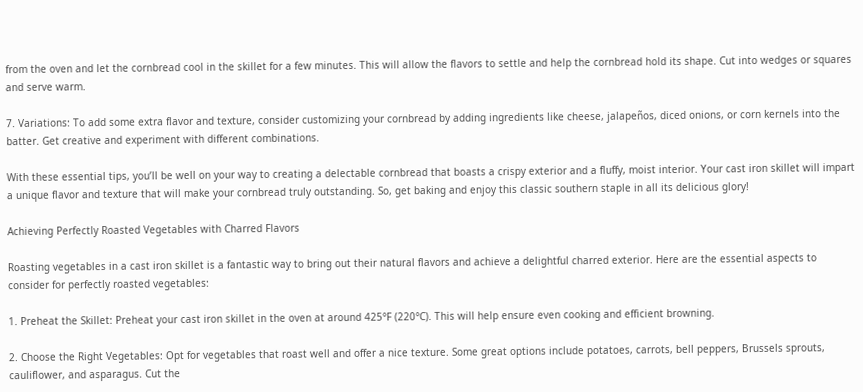from the oven and let the cornbread cool in the skillet for a few minutes. This will allow the flavors to settle and help the cornbread hold its shape. Cut into wedges or squares and serve warm.

7. Variations: To add some extra flavor and texture, consider customizing your cornbread by adding ingredients like cheese, jalapeños, diced onions, or corn kernels into the batter. Get creative and experiment with different combinations.

With these essential tips, you’ll be well on your way to creating a delectable cornbread that boasts a crispy exterior and a fluffy, moist interior. Your cast iron skillet will impart a unique flavor and texture that will make your cornbread truly outstanding. So, get baking and enjoy this classic southern staple in all its delicious glory!

Achieving Perfectly Roasted Vegetables with Charred Flavors

Roasting vegetables in a cast iron skillet is a fantastic way to bring out their natural flavors and achieve a delightful charred exterior. Here are the essential aspects to consider for perfectly roasted vegetables:

1. Preheat the Skillet: Preheat your cast iron skillet in the oven at around 425°F (220°C). This will help ensure even cooking and efficient browning.

2. Choose the Right Vegetables: Opt for vegetables that roast well and offer a nice texture. Some great options include potatoes, carrots, bell peppers, Brussels sprouts, cauliflower, and asparagus. Cut the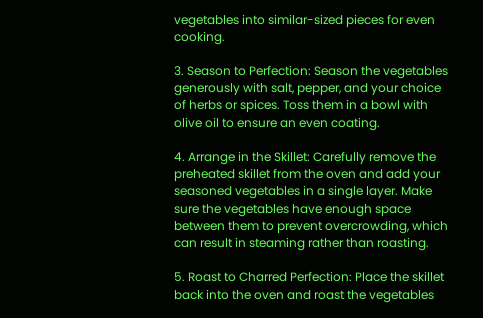vegetables into similar-sized pieces for even cooking.

3. Season to Perfection: Season the vegetables generously with salt, pepper, and your choice of herbs or spices. Toss them in a bowl with olive oil to ensure an even coating.

4. Arrange in the Skillet: Carefully remove the preheated skillet from the oven and add your seasoned vegetables in a single layer. Make sure the vegetables have enough space between them to prevent overcrowding, which can result in steaming rather than roasting.

5. Roast to Charred Perfection: Place the skillet back into the oven and roast the vegetables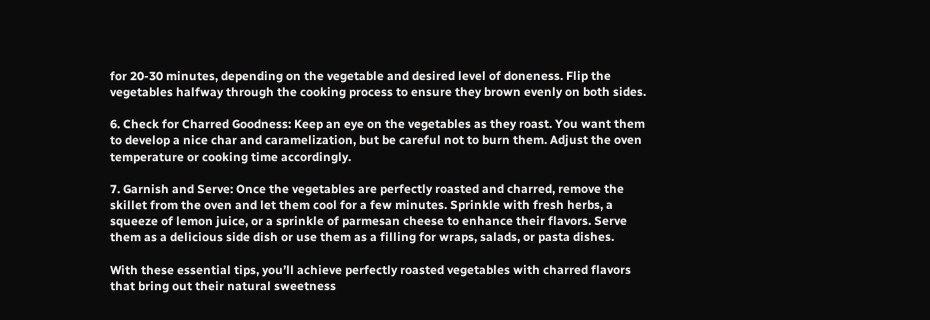for 20-30 minutes, depending on the vegetable and desired level of doneness. Flip the vegetables halfway through the cooking process to ensure they brown evenly on both sides.

6. Check for Charred Goodness: Keep an eye on the vegetables as they roast. You want them to develop a nice char and caramelization, but be careful not to burn them. Adjust the oven temperature or cooking time accordingly.

7. Garnish and Serve: Once the vegetables are perfectly roasted and charred, remove the skillet from the oven and let them cool for a few minutes. Sprinkle with fresh herbs, a squeeze of lemon juice, or a sprinkle of parmesan cheese to enhance their flavors. Serve them as a delicious side dish or use them as a filling for wraps, salads, or pasta dishes.

With these essential tips, you’ll achieve perfectly roasted vegetables with charred flavors that bring out their natural sweetness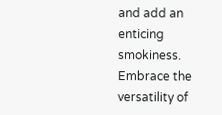and add an enticing smokiness. Embrace the versatility of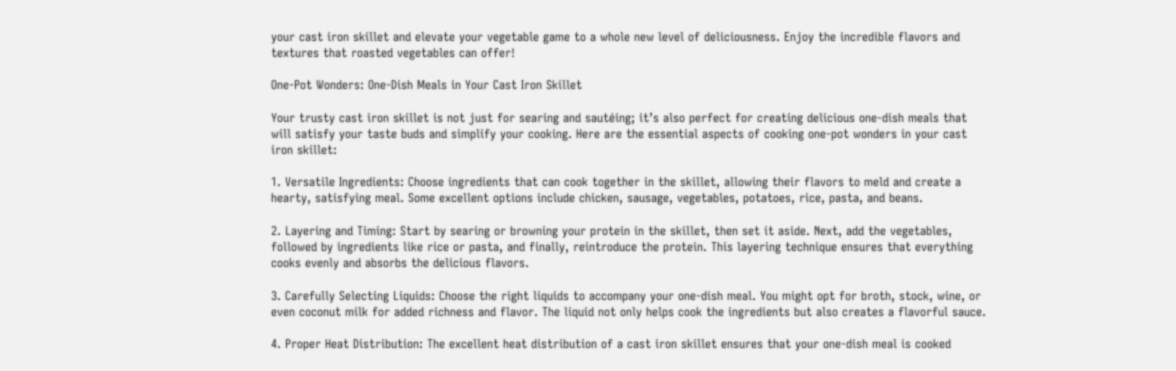your cast iron skillet and elevate your vegetable game to a whole new level of deliciousness. Enjoy the incredible flavors and textures that roasted vegetables can offer!

One-Pot Wonders: One-Dish Meals in Your Cast Iron Skillet

Your trusty cast iron skillet is not just for searing and sautéing; it’s also perfect for creating delicious one-dish meals that will satisfy your taste buds and simplify your cooking. Here are the essential aspects of cooking one-pot wonders in your cast iron skillet:

1. Versatile Ingredients: Choose ingredients that can cook together in the skillet, allowing their flavors to meld and create a hearty, satisfying meal. Some excellent options include chicken, sausage, vegetables, potatoes, rice, pasta, and beans.

2. Layering and Timing: Start by searing or browning your protein in the skillet, then set it aside. Next, add the vegetables, followed by ingredients like rice or pasta, and finally, reintroduce the protein. This layering technique ensures that everything cooks evenly and absorbs the delicious flavors.

3. Carefully Selecting Liquids: Choose the right liquids to accompany your one-dish meal. You might opt for broth, stock, wine, or even coconut milk for added richness and flavor. The liquid not only helps cook the ingredients but also creates a flavorful sauce.

4. Proper Heat Distribution: The excellent heat distribution of a cast iron skillet ensures that your one-dish meal is cooked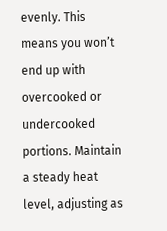evenly. This means you won’t end up with overcooked or undercooked portions. Maintain a steady heat level, adjusting as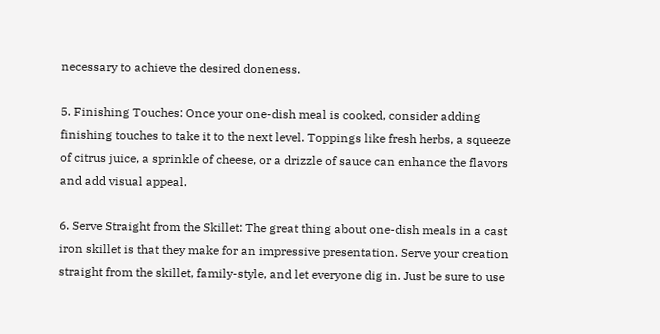necessary to achieve the desired doneness.

5. Finishing Touches: Once your one-dish meal is cooked, consider adding finishing touches to take it to the next level. Toppings like fresh herbs, a squeeze of citrus juice, a sprinkle of cheese, or a drizzle of sauce can enhance the flavors and add visual appeal.

6. Serve Straight from the Skillet: The great thing about one-dish meals in a cast iron skillet is that they make for an impressive presentation. Serve your creation straight from the skillet, family-style, and let everyone dig in. Just be sure to use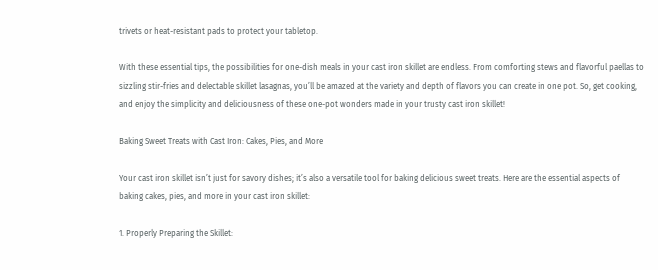trivets or heat-resistant pads to protect your tabletop.

With these essential tips, the possibilities for one-dish meals in your cast iron skillet are endless. From comforting stews and flavorful paellas to sizzling stir-fries and delectable skillet lasagnas, you’ll be amazed at the variety and depth of flavors you can create in one pot. So, get cooking, and enjoy the simplicity and deliciousness of these one-pot wonders made in your trusty cast iron skillet!

Baking Sweet Treats with Cast Iron: Cakes, Pies, and More

Your cast iron skillet isn’t just for savory dishes; it’s also a versatile tool for baking delicious sweet treats. Here are the essential aspects of baking cakes, pies, and more in your cast iron skillet:

1. Properly Preparing the Skillet: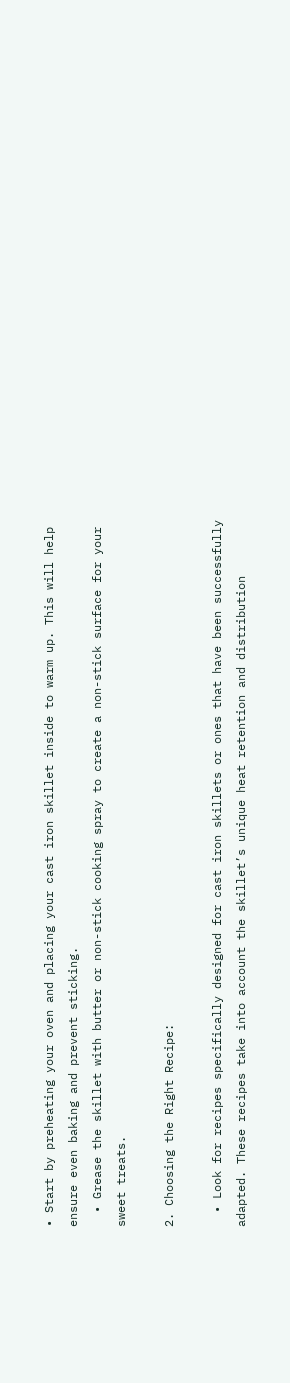• Start by preheating your oven and placing your cast iron skillet inside to warm up. This will help ensure even baking and prevent sticking.
  • Grease the skillet with butter or non-stick cooking spray to create a non-stick surface for your sweet treats.

2. Choosing the Right Recipe:

  • Look for recipes specifically designed for cast iron skillets or ones that have been successfully adapted. These recipes take into account the skillet’s unique heat retention and distribution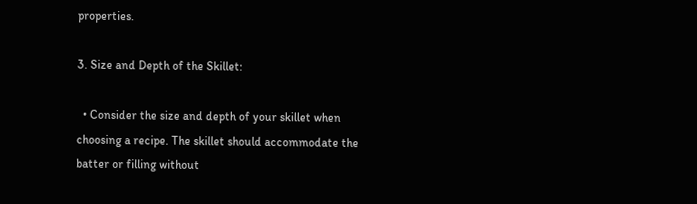properties.

3. Size and Depth of the Skillet:

  • Consider the size and depth of your skillet when choosing a recipe. The skillet should accommodate the batter or filling without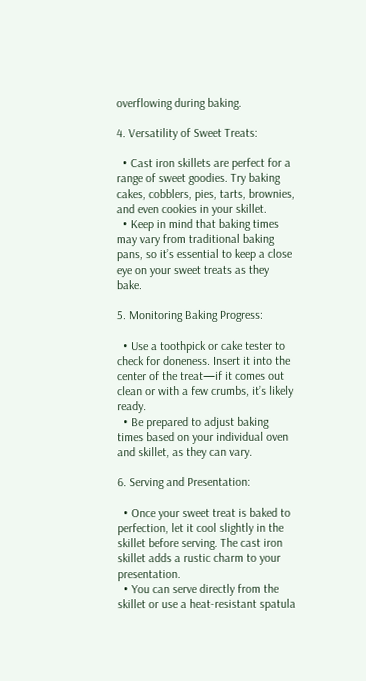overflowing during baking.

4. Versatility of Sweet Treats:

  • Cast iron skillets are perfect for a range of sweet goodies. Try baking cakes, cobblers, pies, tarts, brownies, and even cookies in your skillet.
  • Keep in mind that baking times may vary from traditional baking pans, so it’s essential to keep a close eye on your sweet treats as they bake.

5. Monitoring Baking Progress:

  • Use a toothpick or cake tester to check for doneness. Insert it into the center of the treat—if it comes out clean or with a few crumbs, it’s likely ready.
  • Be prepared to adjust baking times based on your individual oven and skillet, as they can vary.

6. Serving and Presentation:

  • Once your sweet treat is baked to perfection, let it cool slightly in the skillet before serving. The cast iron skillet adds a rustic charm to your presentation.
  • You can serve directly from the skillet or use a heat-resistant spatula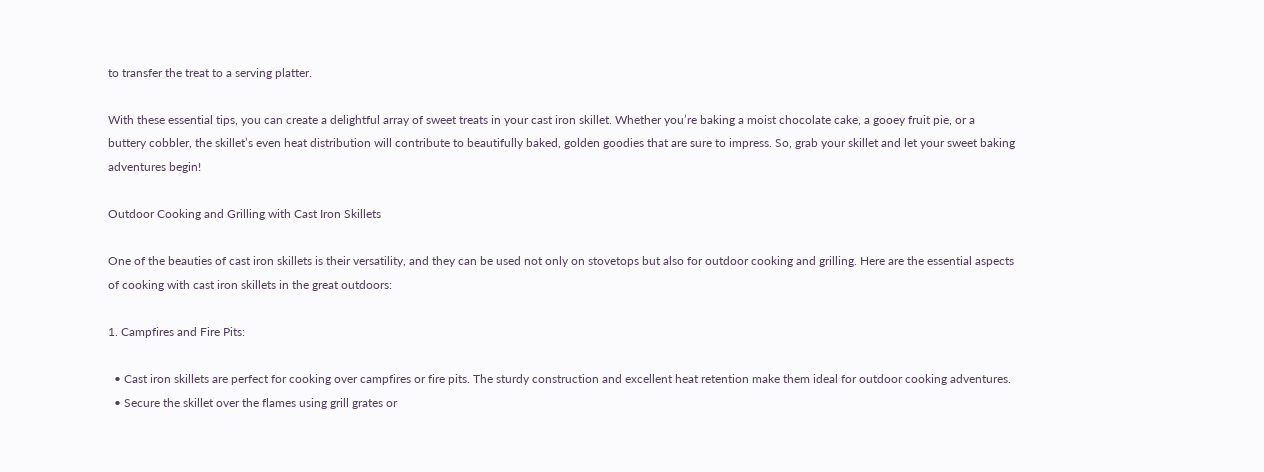to transfer the treat to a serving platter.

With these essential tips, you can create a delightful array of sweet treats in your cast iron skillet. Whether you’re baking a moist chocolate cake, a gooey fruit pie, or a buttery cobbler, the skillet’s even heat distribution will contribute to beautifully baked, golden goodies that are sure to impress. So, grab your skillet and let your sweet baking adventures begin!

Outdoor Cooking and Grilling with Cast Iron Skillets

One of the beauties of cast iron skillets is their versatility, and they can be used not only on stovetops but also for outdoor cooking and grilling. Here are the essential aspects of cooking with cast iron skillets in the great outdoors:

1. Campfires and Fire Pits:

  • Cast iron skillets are perfect for cooking over campfires or fire pits. The sturdy construction and excellent heat retention make them ideal for outdoor cooking adventures.
  • Secure the skillet over the flames using grill grates or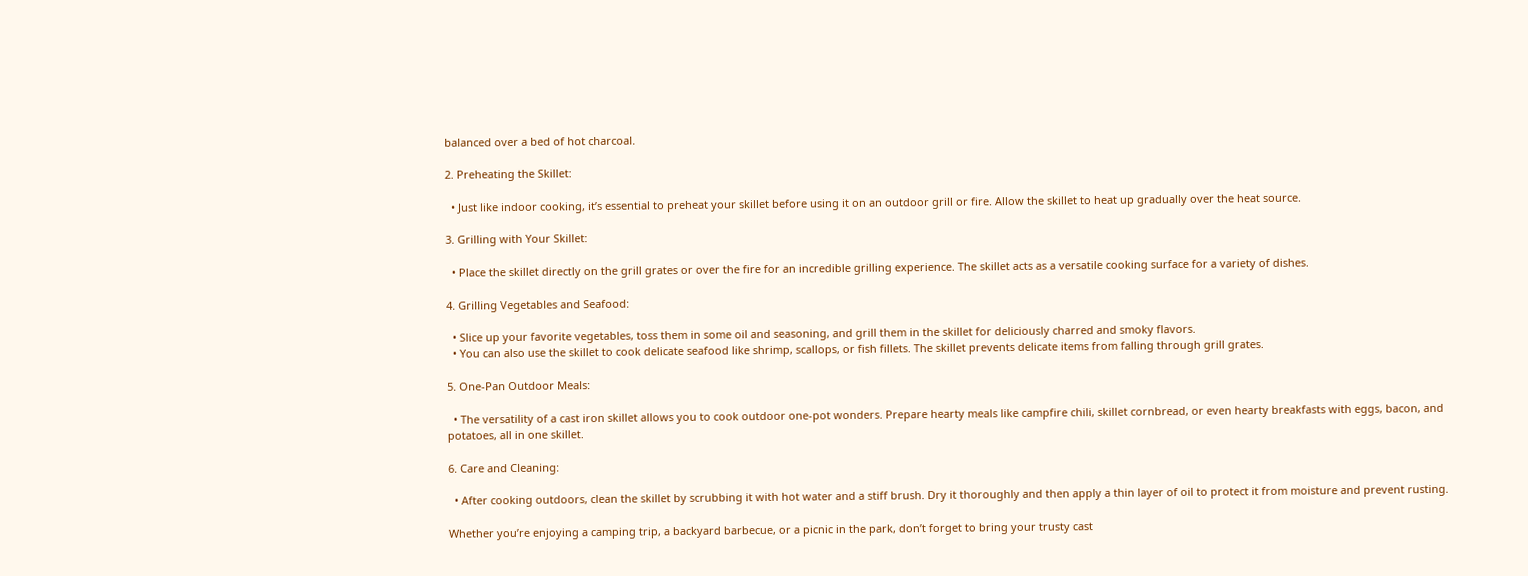balanced over a bed of hot charcoal.

2. Preheating the Skillet:

  • Just like indoor cooking, it’s essential to preheat your skillet before using it on an outdoor grill or fire. Allow the skillet to heat up gradually over the heat source.

3. Grilling with Your Skillet:

  • Place the skillet directly on the grill grates or over the fire for an incredible grilling experience. The skillet acts as a versatile cooking surface for a variety of dishes.

4. Grilling Vegetables and Seafood:

  • Slice up your favorite vegetables, toss them in some oil and seasoning, and grill them in the skillet for deliciously charred and smoky flavors.
  • You can also use the skillet to cook delicate seafood like shrimp, scallops, or fish fillets. The skillet prevents delicate items from falling through grill grates.

5. One-Pan Outdoor Meals:

  • The versatility of a cast iron skillet allows you to cook outdoor one-pot wonders. Prepare hearty meals like campfire chili, skillet cornbread, or even hearty breakfasts with eggs, bacon, and potatoes, all in one skillet.

6. Care and Cleaning:

  • After cooking outdoors, clean the skillet by scrubbing it with hot water and a stiff brush. Dry it thoroughly and then apply a thin layer of oil to protect it from moisture and prevent rusting.

Whether you’re enjoying a camping trip, a backyard barbecue, or a picnic in the park, don’t forget to bring your trusty cast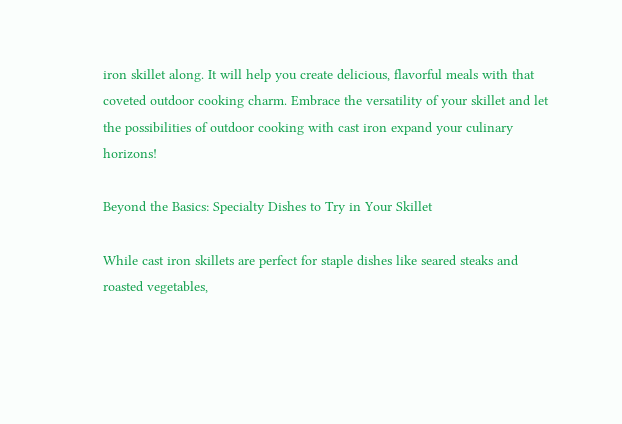iron skillet along. It will help you create delicious, flavorful meals with that coveted outdoor cooking charm. Embrace the versatility of your skillet and let the possibilities of outdoor cooking with cast iron expand your culinary horizons!

Beyond the Basics: Specialty Dishes to Try in Your Skillet

While cast iron skillets are perfect for staple dishes like seared steaks and roasted vegetables,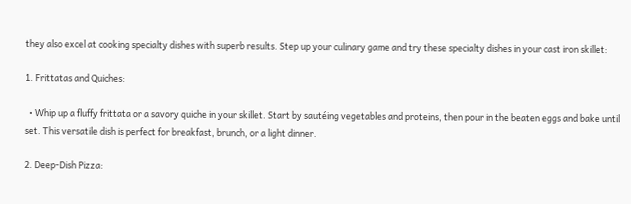they also excel at cooking specialty dishes with superb results. Step up your culinary game and try these specialty dishes in your cast iron skillet:

1. Frittatas and Quiches:

  • Whip up a fluffy frittata or a savory quiche in your skillet. Start by sautéing vegetables and proteins, then pour in the beaten eggs and bake until set. This versatile dish is perfect for breakfast, brunch, or a light dinner.

2. Deep-Dish Pizza: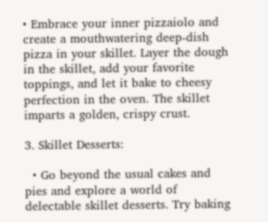• Embrace your inner pizzaiolo and create a mouthwatering deep-dish pizza in your skillet. Layer the dough in the skillet, add your favorite toppings, and let it bake to cheesy perfection in the oven. The skillet imparts a golden, crispy crust.

3. Skillet Desserts:

  • Go beyond the usual cakes and pies and explore a world of delectable skillet desserts. Try baking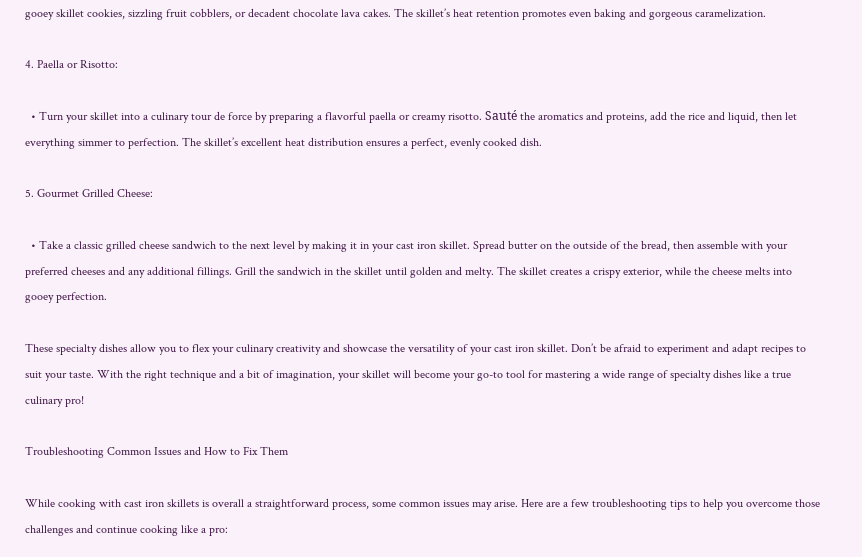gooey skillet cookies, sizzling fruit cobblers, or decadent chocolate lava cakes. The skillet’s heat retention promotes even baking and gorgeous caramelization.

4. Paella or Risotto:

  • Turn your skillet into a culinary tour de force by preparing a flavorful paella or creamy risotto. Sauté the aromatics and proteins, add the rice and liquid, then let everything simmer to perfection. The skillet’s excellent heat distribution ensures a perfect, evenly cooked dish.

5. Gourmet Grilled Cheese:

  • Take a classic grilled cheese sandwich to the next level by making it in your cast iron skillet. Spread butter on the outside of the bread, then assemble with your preferred cheeses and any additional fillings. Grill the sandwich in the skillet until golden and melty. The skillet creates a crispy exterior, while the cheese melts into gooey perfection.

These specialty dishes allow you to flex your culinary creativity and showcase the versatility of your cast iron skillet. Don’t be afraid to experiment and adapt recipes to suit your taste. With the right technique and a bit of imagination, your skillet will become your go-to tool for mastering a wide range of specialty dishes like a true culinary pro!

Troubleshooting Common Issues and How to Fix Them

While cooking with cast iron skillets is overall a straightforward process, some common issues may arise. Here are a few troubleshooting tips to help you overcome those challenges and continue cooking like a pro: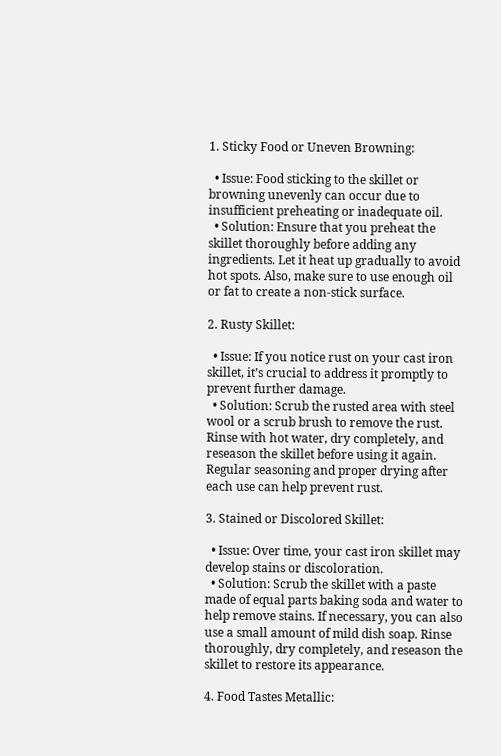1. Sticky Food or Uneven Browning:

  • Issue: Food sticking to the skillet or browning unevenly can occur due to insufficient preheating or inadequate oil.
  • Solution: Ensure that you preheat the skillet thoroughly before adding any ingredients. Let it heat up gradually to avoid hot spots. Also, make sure to use enough oil or fat to create a non-stick surface.

2. Rusty Skillet:

  • Issue: If you notice rust on your cast iron skillet, it’s crucial to address it promptly to prevent further damage.
  • Solution: Scrub the rusted area with steel wool or a scrub brush to remove the rust. Rinse with hot water, dry completely, and reseason the skillet before using it again. Regular seasoning and proper drying after each use can help prevent rust.

3. Stained or Discolored Skillet:

  • Issue: Over time, your cast iron skillet may develop stains or discoloration.
  • Solution: Scrub the skillet with a paste made of equal parts baking soda and water to help remove stains. If necessary, you can also use a small amount of mild dish soap. Rinse thoroughly, dry completely, and reseason the skillet to restore its appearance.

4. Food Tastes Metallic: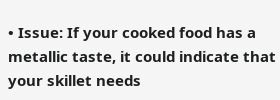• Issue: If your cooked food has a metallic taste, it could indicate that your skillet needs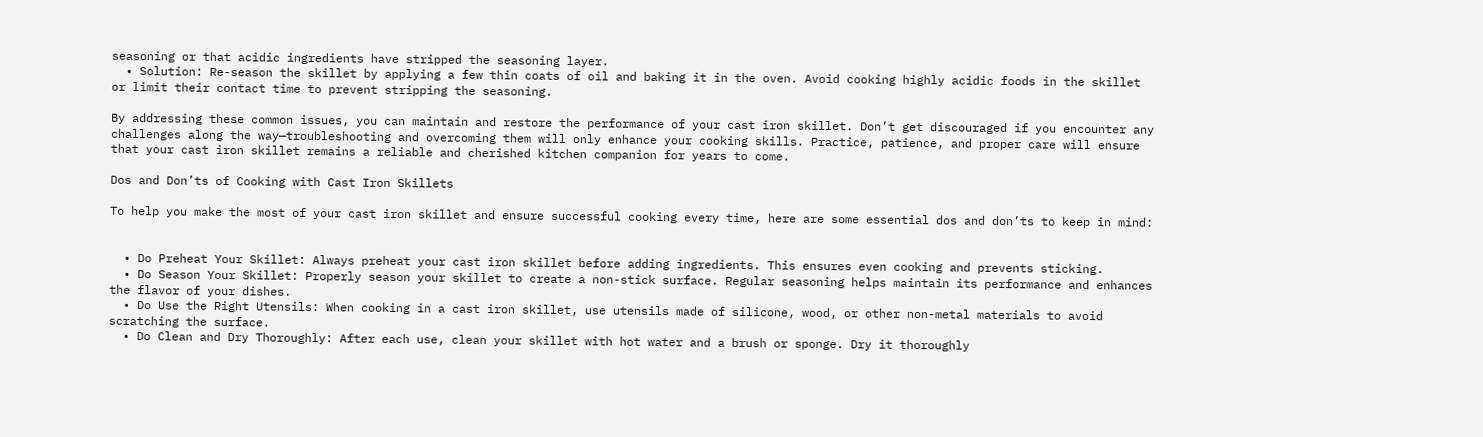seasoning or that acidic ingredients have stripped the seasoning layer.
  • Solution: Re-season the skillet by applying a few thin coats of oil and baking it in the oven. Avoid cooking highly acidic foods in the skillet or limit their contact time to prevent stripping the seasoning.

By addressing these common issues, you can maintain and restore the performance of your cast iron skillet. Don’t get discouraged if you encounter any challenges along the way—troubleshooting and overcoming them will only enhance your cooking skills. Practice, patience, and proper care will ensure that your cast iron skillet remains a reliable and cherished kitchen companion for years to come.

Dos and Don’ts of Cooking with Cast Iron Skillets

To help you make the most of your cast iron skillet and ensure successful cooking every time, here are some essential dos and don’ts to keep in mind:


  • Do Preheat Your Skillet: Always preheat your cast iron skillet before adding ingredients. This ensures even cooking and prevents sticking.
  • Do Season Your Skillet: Properly season your skillet to create a non-stick surface. Regular seasoning helps maintain its performance and enhances the flavor of your dishes.
  • Do Use the Right Utensils: When cooking in a cast iron skillet, use utensils made of silicone, wood, or other non-metal materials to avoid scratching the surface.
  • Do Clean and Dry Thoroughly: After each use, clean your skillet with hot water and a brush or sponge. Dry it thoroughly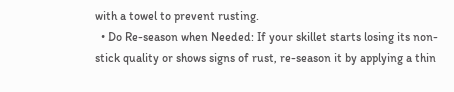with a towel to prevent rusting.
  • Do Re-season when Needed: If your skillet starts losing its non-stick quality or shows signs of rust, re-season it by applying a thin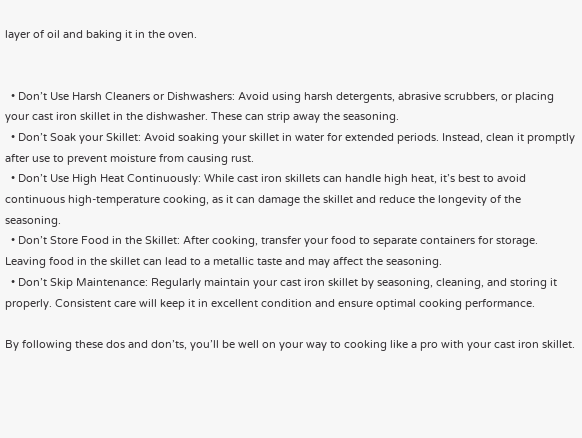layer of oil and baking it in the oven.


  • Don’t Use Harsh Cleaners or Dishwashers: Avoid using harsh detergents, abrasive scrubbers, or placing your cast iron skillet in the dishwasher. These can strip away the seasoning.
  • Don’t Soak your Skillet: Avoid soaking your skillet in water for extended periods. Instead, clean it promptly after use to prevent moisture from causing rust.
  • Don’t Use High Heat Continuously: While cast iron skillets can handle high heat, it’s best to avoid continuous high-temperature cooking, as it can damage the skillet and reduce the longevity of the seasoning.
  • Don’t Store Food in the Skillet: After cooking, transfer your food to separate containers for storage. Leaving food in the skillet can lead to a metallic taste and may affect the seasoning.
  • Don’t Skip Maintenance: Regularly maintain your cast iron skillet by seasoning, cleaning, and storing it properly. Consistent care will keep it in excellent condition and ensure optimal cooking performance.

By following these dos and don’ts, you’ll be well on your way to cooking like a pro with your cast iron skillet.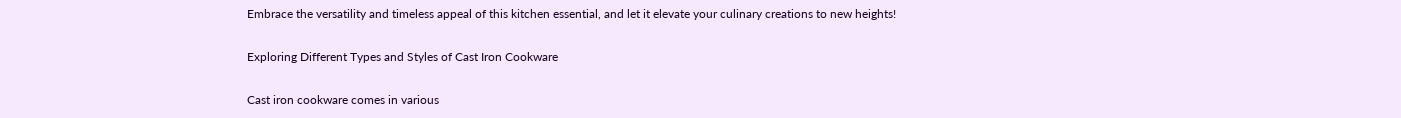Embrace the versatility and timeless appeal of this kitchen essential, and let it elevate your culinary creations to new heights!

Exploring Different Types and Styles of Cast Iron Cookware

Cast iron cookware comes in various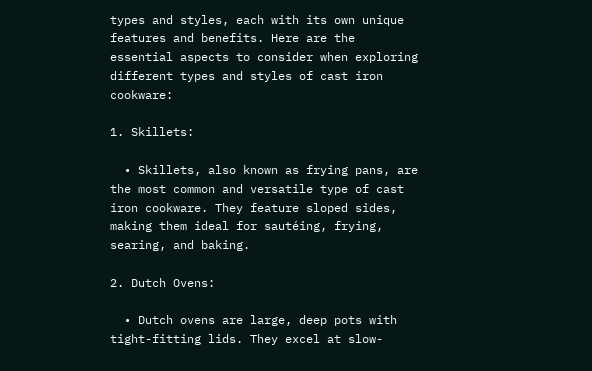types and styles, each with its own unique features and benefits. Here are the essential aspects to consider when exploring different types and styles of cast iron cookware:

1. Skillets:

  • Skillets, also known as frying pans, are the most common and versatile type of cast iron cookware. They feature sloped sides, making them ideal for sautéing, frying, searing, and baking.

2. Dutch Ovens:

  • Dutch ovens are large, deep pots with tight-fitting lids. They excel at slow-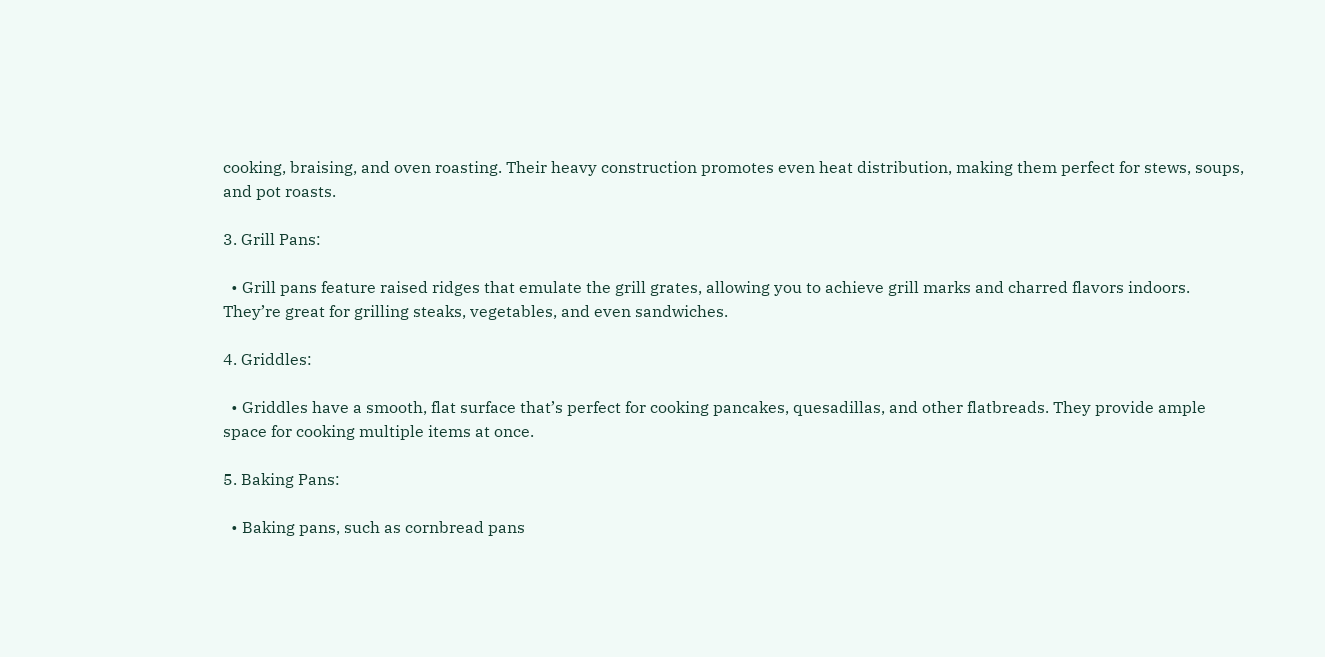cooking, braising, and oven roasting. Their heavy construction promotes even heat distribution, making them perfect for stews, soups, and pot roasts.

3. Grill Pans:

  • Grill pans feature raised ridges that emulate the grill grates, allowing you to achieve grill marks and charred flavors indoors. They’re great for grilling steaks, vegetables, and even sandwiches.

4. Griddles:

  • Griddles have a smooth, flat surface that’s perfect for cooking pancakes, quesadillas, and other flatbreads. They provide ample space for cooking multiple items at once.

5. Baking Pans:

  • Baking pans, such as cornbread pans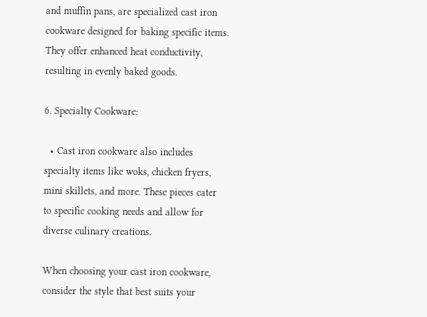and muffin pans, are specialized cast iron cookware designed for baking specific items. They offer enhanced heat conductivity, resulting in evenly baked goods.

6. Specialty Cookware:

  • Cast iron cookware also includes specialty items like woks, chicken fryers, mini skillets, and more. These pieces cater to specific cooking needs and allow for diverse culinary creations.

When choosing your cast iron cookware, consider the style that best suits your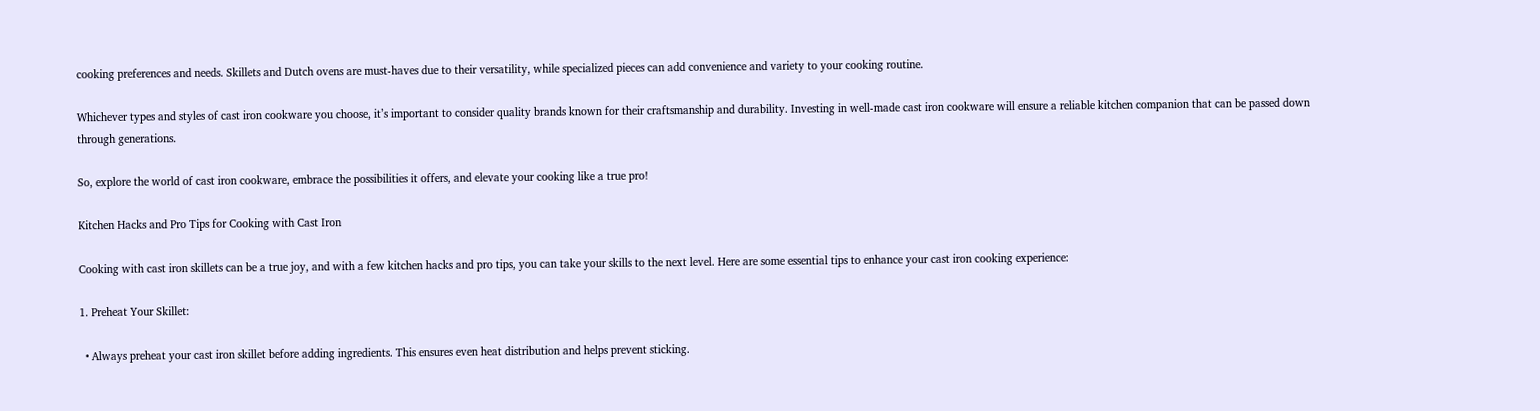cooking preferences and needs. Skillets and Dutch ovens are must-haves due to their versatility, while specialized pieces can add convenience and variety to your cooking routine.

Whichever types and styles of cast iron cookware you choose, it’s important to consider quality brands known for their craftsmanship and durability. Investing in well-made cast iron cookware will ensure a reliable kitchen companion that can be passed down through generations.

So, explore the world of cast iron cookware, embrace the possibilities it offers, and elevate your cooking like a true pro!

Kitchen Hacks and Pro Tips for Cooking with Cast Iron

Cooking with cast iron skillets can be a true joy, and with a few kitchen hacks and pro tips, you can take your skills to the next level. Here are some essential tips to enhance your cast iron cooking experience:

1. Preheat Your Skillet:

  • Always preheat your cast iron skillet before adding ingredients. This ensures even heat distribution and helps prevent sticking.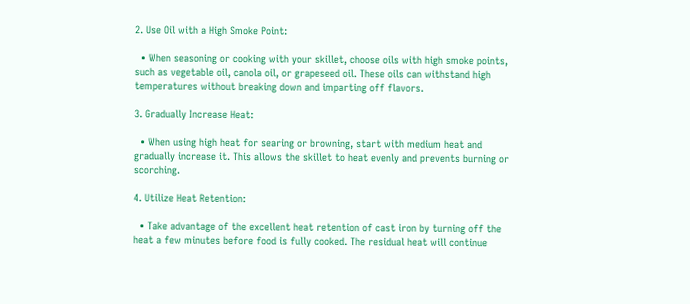2. Use Oil with a High Smoke Point:

  • When seasoning or cooking with your skillet, choose oils with high smoke points, such as vegetable oil, canola oil, or grapeseed oil. These oils can withstand high temperatures without breaking down and imparting off flavors.

3. Gradually Increase Heat:

  • When using high heat for searing or browning, start with medium heat and gradually increase it. This allows the skillet to heat evenly and prevents burning or scorching.

4. Utilize Heat Retention:

  • Take advantage of the excellent heat retention of cast iron by turning off the heat a few minutes before food is fully cooked. The residual heat will continue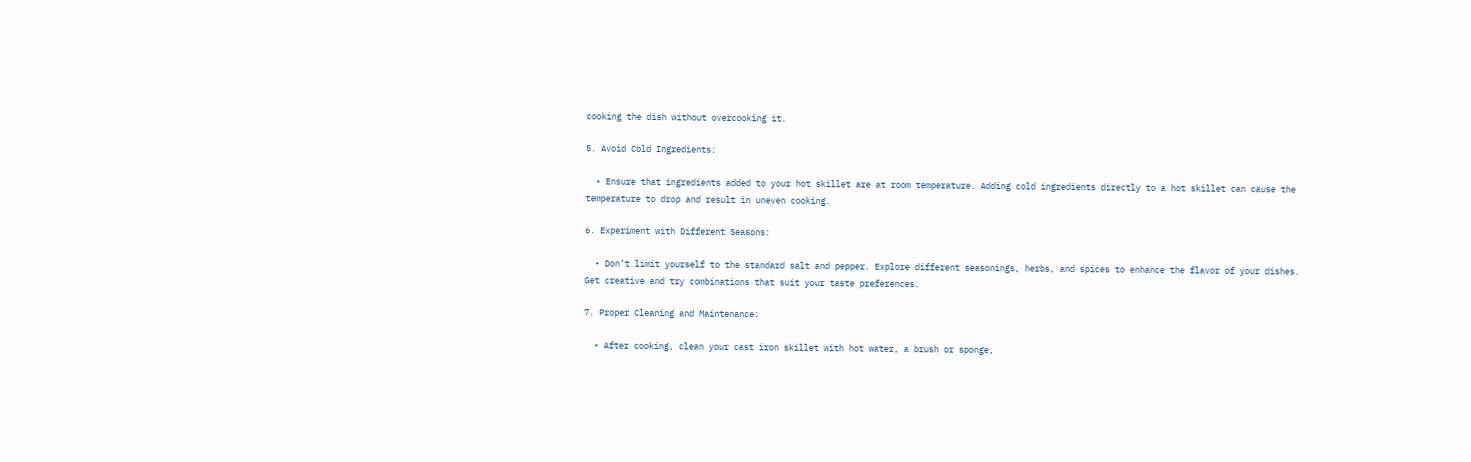cooking the dish without overcooking it.

5. Avoid Cold Ingredients:

  • Ensure that ingredients added to your hot skillet are at room temperature. Adding cold ingredients directly to a hot skillet can cause the temperature to drop and result in uneven cooking.

6. Experiment with Different Seasons:

  • Don’t limit yourself to the standard salt and pepper. Explore different seasonings, herbs, and spices to enhance the flavor of your dishes. Get creative and try combinations that suit your taste preferences.

7. Proper Cleaning and Maintenance:

  • After cooking, clean your cast iron skillet with hot water, a brush or sponge,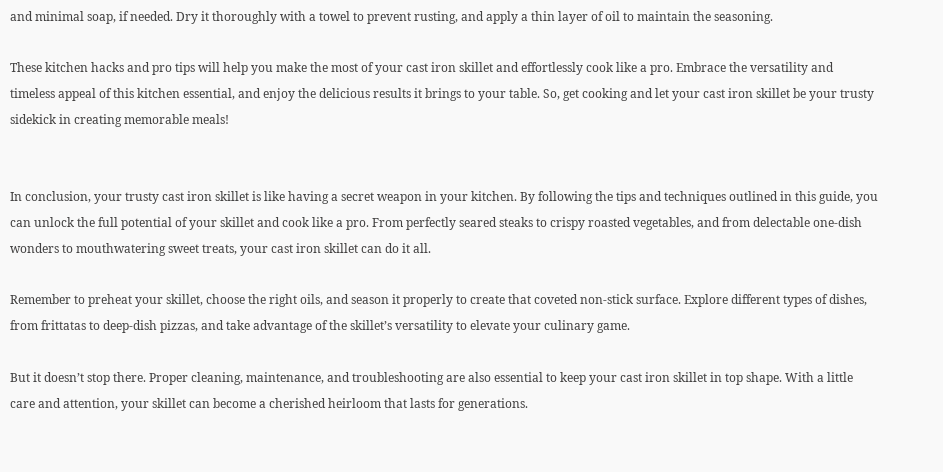and minimal soap, if needed. Dry it thoroughly with a towel to prevent rusting, and apply a thin layer of oil to maintain the seasoning.

These kitchen hacks and pro tips will help you make the most of your cast iron skillet and effortlessly cook like a pro. Embrace the versatility and timeless appeal of this kitchen essential, and enjoy the delicious results it brings to your table. So, get cooking and let your cast iron skillet be your trusty sidekick in creating memorable meals!


In conclusion, your trusty cast iron skillet is like having a secret weapon in your kitchen. By following the tips and techniques outlined in this guide, you can unlock the full potential of your skillet and cook like a pro. From perfectly seared steaks to crispy roasted vegetables, and from delectable one-dish wonders to mouthwatering sweet treats, your cast iron skillet can do it all.

Remember to preheat your skillet, choose the right oils, and season it properly to create that coveted non-stick surface. Explore different types of dishes, from frittatas to deep-dish pizzas, and take advantage of the skillet’s versatility to elevate your culinary game.

But it doesn’t stop there. Proper cleaning, maintenance, and troubleshooting are also essential to keep your cast iron skillet in top shape. With a little care and attention, your skillet can become a cherished heirloom that lasts for generations.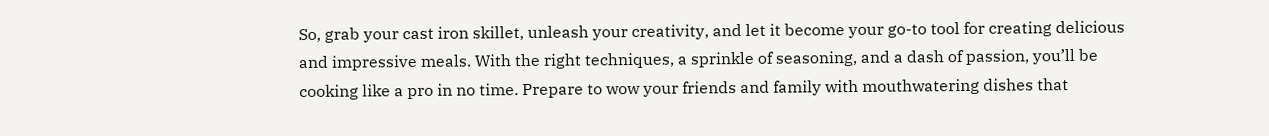So, grab your cast iron skillet, unleash your creativity, and let it become your go-to tool for creating delicious and impressive meals. With the right techniques, a sprinkle of seasoning, and a dash of passion, you’ll be cooking like a pro in no time. Prepare to wow your friends and family with mouthwatering dishes that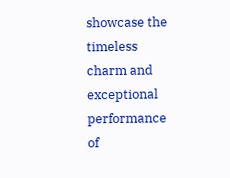showcase the timeless charm and exceptional performance of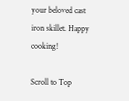your beloved cast iron skillet. Happy cooking!

Scroll to Top